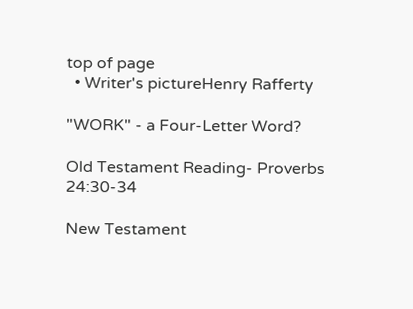top of page
  • Writer's pictureHenry Rafferty

"WORK" - a Four-Letter Word?

Old Testament Reading- Proverbs 24:30-34

New Testament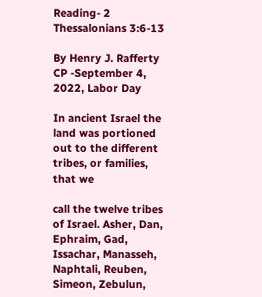Reading- 2 Thessalonians 3:6-13

By Henry J. Rafferty CP -September 4, 2022, Labor Day

In ancient Israel the land was portioned out to the different tribes, or families, that we

call the twelve tribes of Israel. Asher, Dan, Ephraim, Gad, Issachar, Manasseh, Naphtali, Reuben, Simeon, Zebulun,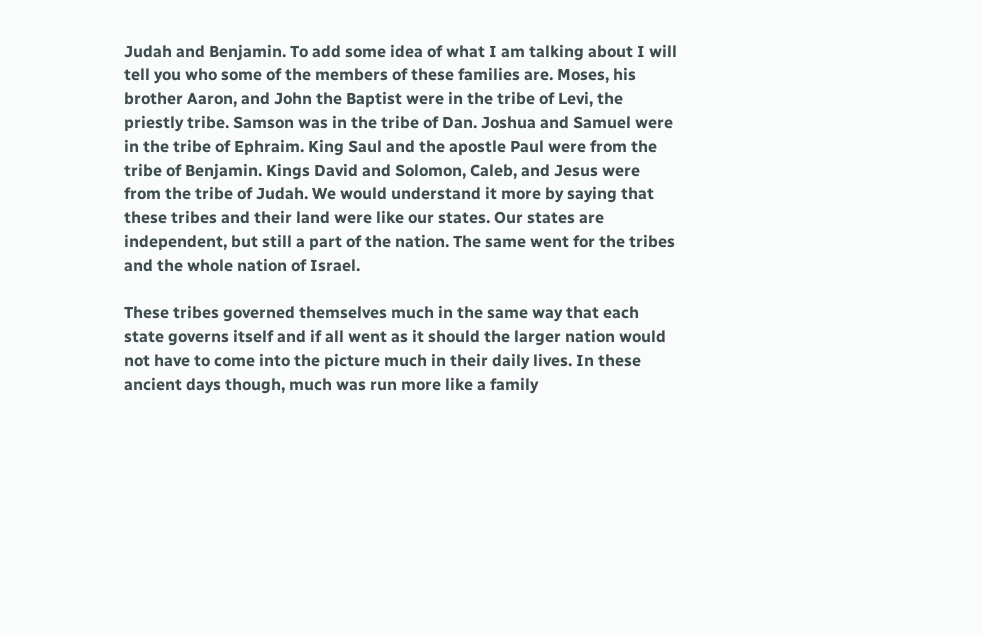Judah and Benjamin. To add some idea of what I am talking about I will tell you who some of the members of these families are. Moses, his brother Aaron, and John the Baptist were in the tribe of Levi, the priestly tribe. Samson was in the tribe of Dan. Joshua and Samuel were in the tribe of Ephraim. King Saul and the apostle Paul were from the tribe of Benjamin. Kings David and Solomon, Caleb, and Jesus were from the tribe of Judah. We would understand it more by saying that these tribes and their land were like our states. Our states are independent, but still a part of the nation. The same went for the tribes and the whole nation of Israel.

These tribes governed themselves much in the same way that each state governs itself and if all went as it should the larger nation would not have to come into the picture much in their daily lives. In these ancient days though, much was run more like a family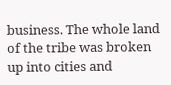business. The whole land of the tribe was broken up into cities and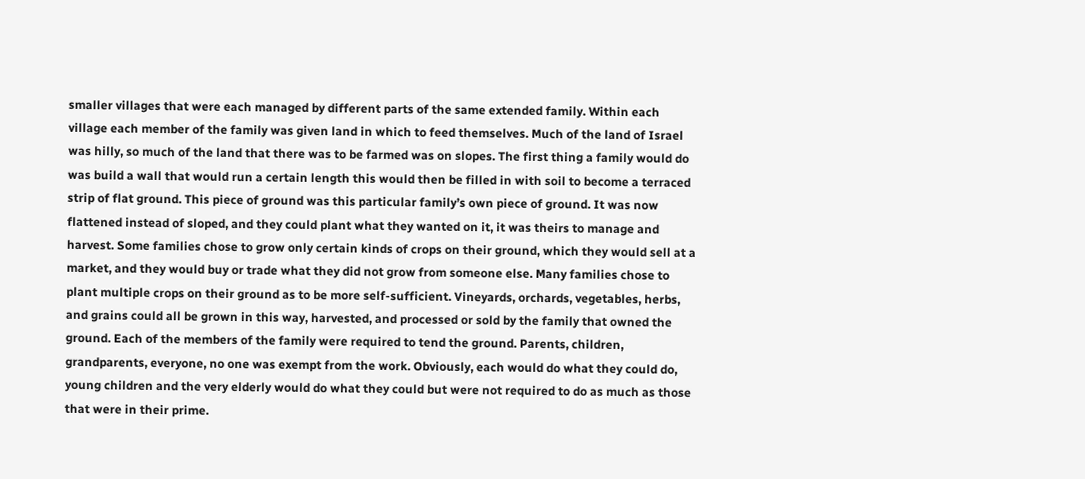smaller villages that were each managed by different parts of the same extended family. Within each village each member of the family was given land in which to feed themselves. Much of the land of Israel was hilly, so much of the land that there was to be farmed was on slopes. The first thing a family would do was build a wall that would run a certain length this would then be filled in with soil to become a terraced strip of flat ground. This piece of ground was this particular family’s own piece of ground. It was now flattened instead of sloped, and they could plant what they wanted on it, it was theirs to manage and harvest. Some families chose to grow only certain kinds of crops on their ground, which they would sell at a market, and they would buy or trade what they did not grow from someone else. Many families chose to plant multiple crops on their ground as to be more self-sufficient. Vineyards, orchards, vegetables, herbs, and grains could all be grown in this way, harvested, and processed or sold by the family that owned the ground. Each of the members of the family were required to tend the ground. Parents, children, grandparents, everyone, no one was exempt from the work. Obviously, each would do what they could do, young children and the very elderly would do what they could but were not required to do as much as those that were in their prime.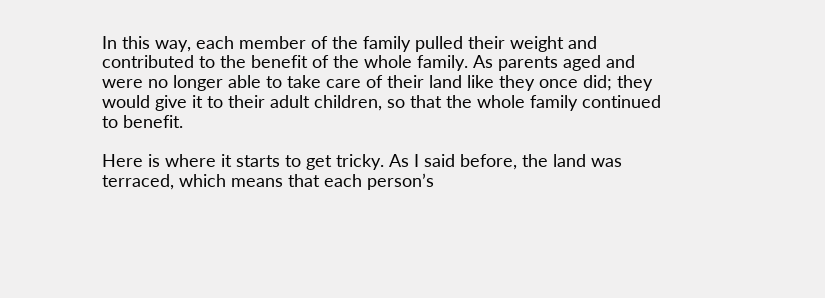In this way, each member of the family pulled their weight and contributed to the benefit of the whole family. As parents aged and were no longer able to take care of their land like they once did; they would give it to their adult children, so that the whole family continued to benefit.

Here is where it starts to get tricky. As I said before, the land was terraced, which means that each person’s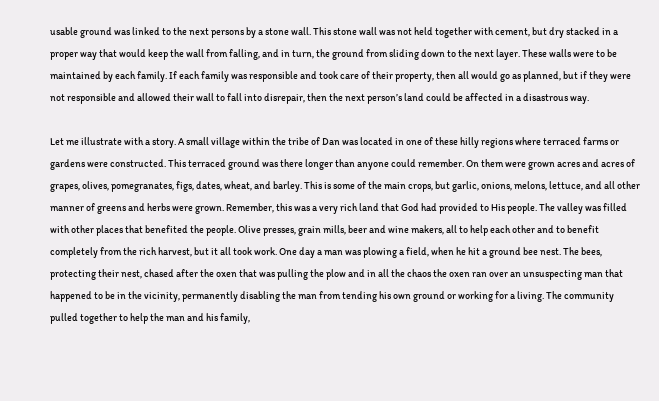usable ground was linked to the next persons by a stone wall. This stone wall was not held together with cement, but dry stacked in a proper way that would keep the wall from falling, and in turn, the ground from sliding down to the next layer. These walls were to be maintained by each family. If each family was responsible and took care of their property, then all would go as planned, but if they were not responsible and allowed their wall to fall into disrepair, then the next person’s land could be affected in a disastrous way.

Let me illustrate with a story. A small village within the tribe of Dan was located in one of these hilly regions where terraced farms or gardens were constructed. This terraced ground was there longer than anyone could remember. On them were grown acres and acres of grapes, olives, pomegranates, figs, dates, wheat, and barley. This is some of the main crops, but garlic, onions, melons, lettuce, and all other manner of greens and herbs were grown. Remember, this was a very rich land that God had provided to His people. The valley was filled with other places that benefited the people. Olive presses, grain mills, beer and wine makers, all to help each other and to benefit completely from the rich harvest, but it all took work. One day a man was plowing a field, when he hit a ground bee nest. The bees, protecting their nest, chased after the oxen that was pulling the plow and in all the chaos the oxen ran over an unsuspecting man that happened to be in the vicinity, permanently disabling the man from tending his own ground or working for a living. The community pulled together to help the man and his family,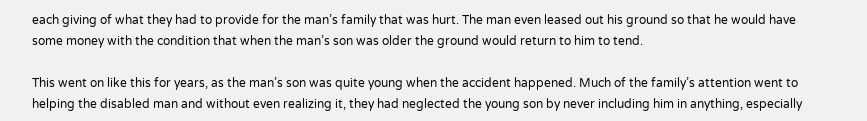each giving of what they had to provide for the man’s family that was hurt. The man even leased out his ground so that he would have some money with the condition that when the man’s son was older the ground would return to him to tend.

This went on like this for years, as the man’s son was quite young when the accident happened. Much of the family’s attention went to helping the disabled man and without even realizing it, they had neglected the young son by never including him in anything, especially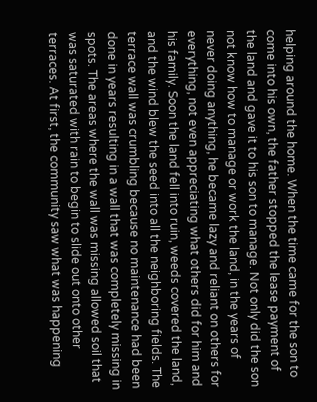helping around the home. When the time came for the son to come into his own, the father stopped the lease payment of the land and gave it to his son to manage. Not only did the son not know how to manage or work the land, in the years of never doing anything, he became lazy and reliant on others for everything, not even appreciating what others did for him and his family. Soon the land fell into ruin, weeds covered the land, and the wind blew the seed into all the neighboring fields. The terrace wall was crumbling because no maintenance had been done in years resulting in a wall that was completely missing in spots. The areas where the wall was missing allowed soil that was saturated with rain to begin to slide out onto other terraces. At first, the community saw what was happening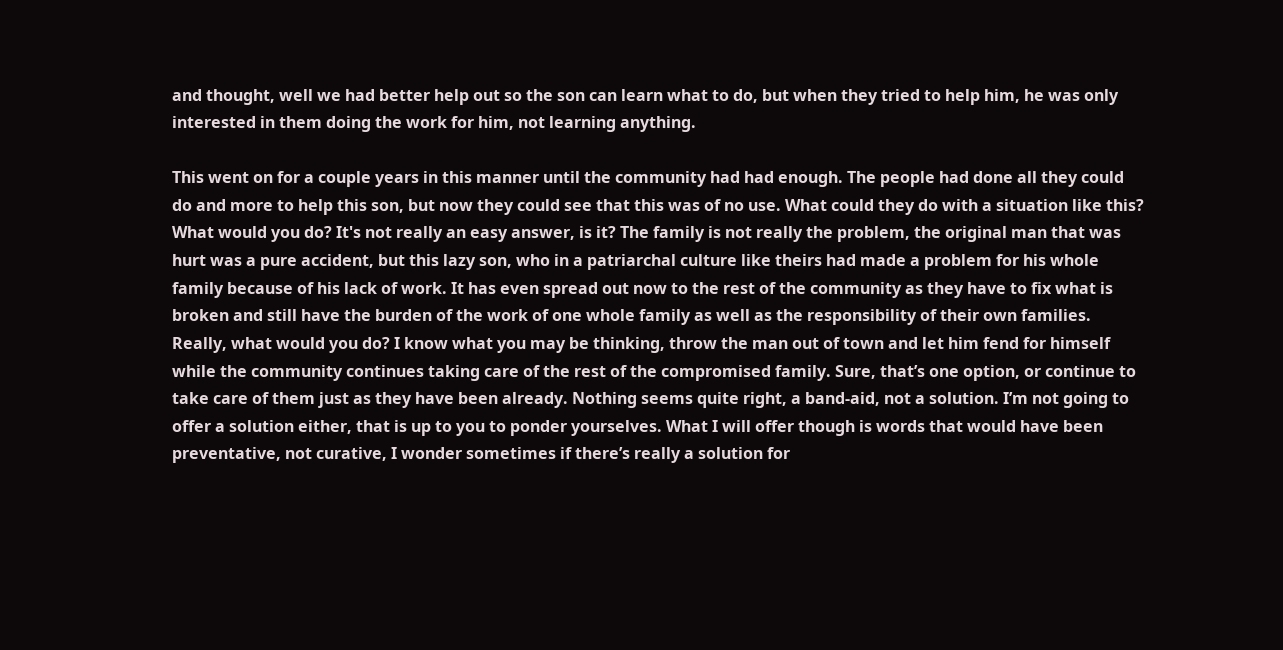and thought, well we had better help out so the son can learn what to do, but when they tried to help him, he was only interested in them doing the work for him, not learning anything.

This went on for a couple years in this manner until the community had had enough. The people had done all they could do and more to help this son, but now they could see that this was of no use. What could they do with a situation like this? What would you do? It's not really an easy answer, is it? The family is not really the problem, the original man that was hurt was a pure accident, but this lazy son, who in a patriarchal culture like theirs had made a problem for his whole family because of his lack of work. It has even spread out now to the rest of the community as they have to fix what is broken and still have the burden of the work of one whole family as well as the responsibility of their own families. Really, what would you do? I know what you may be thinking, throw the man out of town and let him fend for himself while the community continues taking care of the rest of the compromised family. Sure, that’s one option, or continue to take care of them just as they have been already. Nothing seems quite right, a band-aid, not a solution. I’m not going to offer a solution either, that is up to you to ponder yourselves. What I will offer though is words that would have been preventative, not curative, I wonder sometimes if there’s really a solution for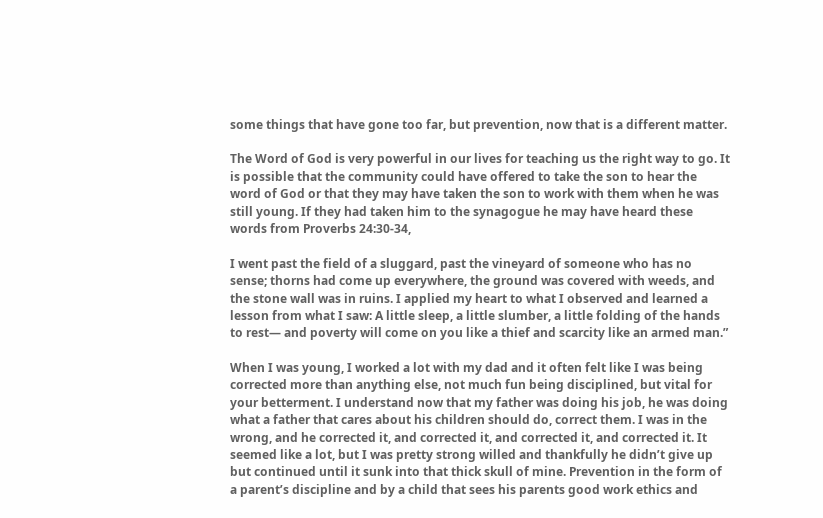some things that have gone too far, but prevention, now that is a different matter.

The Word of God is very powerful in our lives for teaching us the right way to go. It is possible that the community could have offered to take the son to hear the word of God or that they may have taken the son to work with them when he was still young. If they had taken him to the synagogue he may have heard these words from Proverbs 24:30-34,

I went past the field of a sluggard, past the vineyard of someone who has no sense; thorns had come up everywhere, the ground was covered with weeds, and the stone wall was in ruins. I applied my heart to what I observed and learned a lesson from what I saw: A little sleep, a little slumber, a little folding of the hands to rest— and poverty will come on you like a thief and scarcity like an armed man.”

When I was young, I worked a lot with my dad and it often felt like I was being corrected more than anything else, not much fun being disciplined, but vital for your betterment. I understand now that my father was doing his job, he was doing what a father that cares about his children should do, correct them. I was in the wrong, and he corrected it, and corrected it, and corrected it, and corrected it. It seemed like a lot, but I was pretty strong willed and thankfully he didn’t give up but continued until it sunk into that thick skull of mine. Prevention in the form of a parent’s discipline and by a child that sees his parents good work ethics and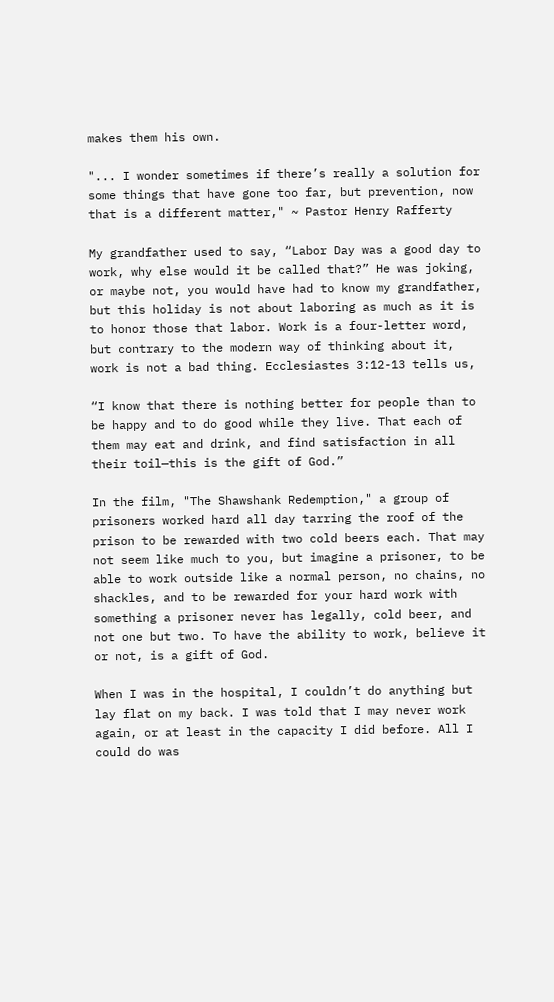makes them his own.

"... I wonder sometimes if there’s really a solution for some things that have gone too far, but prevention, now that is a different matter," ~ Pastor Henry Rafferty

My grandfather used to say, “Labor Day was a good day to work, why else would it be called that?” He was joking, or maybe not, you would have had to know my grandfather, but this holiday is not about laboring as much as it is to honor those that labor. Work is a four-letter word, but contrary to the modern way of thinking about it, work is not a bad thing. Ecclesiastes 3:12-13 tells us,

“I know that there is nothing better for people than to be happy and to do good while they live. That each of them may eat and drink, and find satisfaction in all their toil—this is the gift of God.”

In the film, "The Shawshank Redemption," a group of prisoners worked hard all day tarring the roof of the prison to be rewarded with two cold beers each. That may not seem like much to you, but imagine a prisoner, to be able to work outside like a normal person, no chains, no shackles, and to be rewarded for your hard work with something a prisoner never has legally, cold beer, and not one but two. To have the ability to work, believe it or not, is a gift of God.

When I was in the hospital, I couldn’t do anything but lay flat on my back. I was told that I may never work again, or at least in the capacity I did before. All I could do was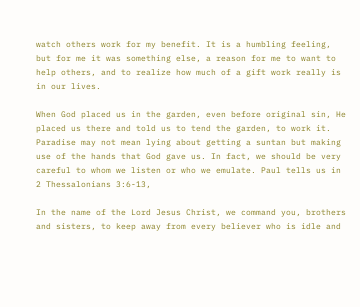watch others work for my benefit. It is a humbling feeling, but for me it was something else, a reason for me to want to help others, and to realize how much of a gift work really is in our lives.

When God placed us in the garden, even before original sin, He placed us there and told us to tend the garden, to work it. Paradise may not mean lying about getting a suntan but making use of the hands that God gave us. In fact, we should be very careful to whom we listen or who we emulate. Paul tells us in 2 Thessalonians 3:6-13,

In the name of the Lord Jesus Christ, we command you, brothers and sisters, to keep away from every believer who is idle and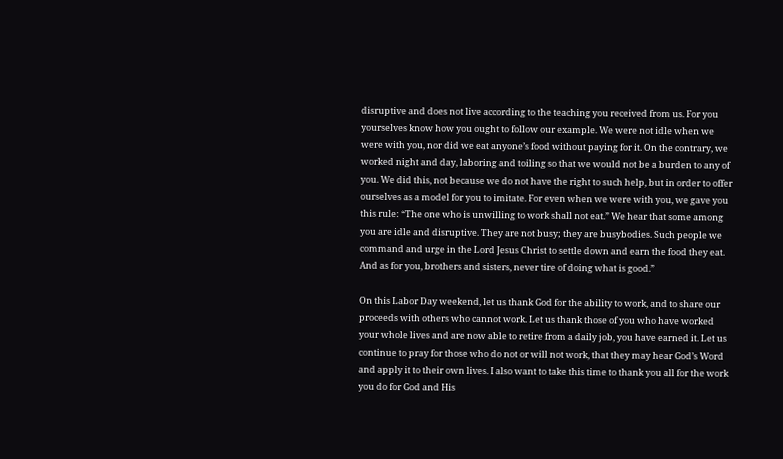disruptive and does not live according to the teaching you received from us. For you yourselves know how you ought to follow our example. We were not idle when we were with you, nor did we eat anyone’s food without paying for it. On the contrary, we worked night and day, laboring and toiling so that we would not be a burden to any of you. We did this, not because we do not have the right to such help, but in order to offer ourselves as a model for you to imitate. For even when we were with you, we gave you this rule: “The one who is unwilling to work shall not eat.” We hear that some among you are idle and disruptive. They are not busy; they are busybodies. Such people we command and urge in the Lord Jesus Christ to settle down and earn the food they eat. And as for you, brothers and sisters, never tire of doing what is good.”

On this Labor Day weekend, let us thank God for the ability to work, and to share our proceeds with others who cannot work. Let us thank those of you who have worked your whole lives and are now able to retire from a daily job, you have earned it. Let us continue to pray for those who do not or will not work, that they may hear God’s Word and apply it to their own lives. I also want to take this time to thank you all for the work you do for God and His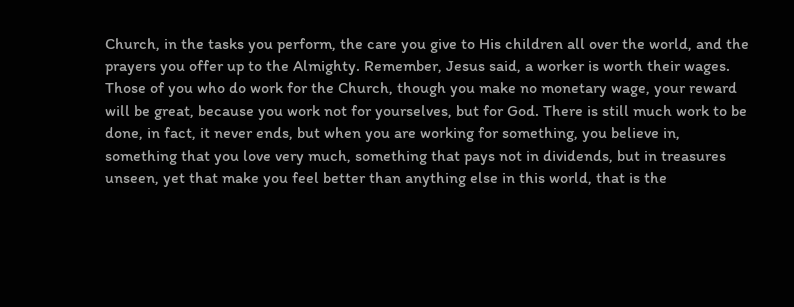Church, in the tasks you perform, the care you give to His children all over the world, and the prayers you offer up to the Almighty. Remember, Jesus said, a worker is worth their wages. Those of you who do work for the Church, though you make no monetary wage, your reward will be great, because you work not for yourselves, but for God. There is still much work to be done, in fact, it never ends, but when you are working for something, you believe in, something that you love very much, something that pays not in dividends, but in treasures unseen, yet that make you feel better than anything else in this world, that is the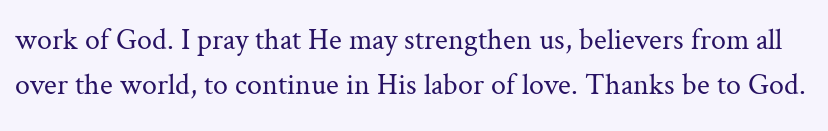work of God. I pray that He may strengthen us, believers from all over the world, to continue in His labor of love. Thanks be to God.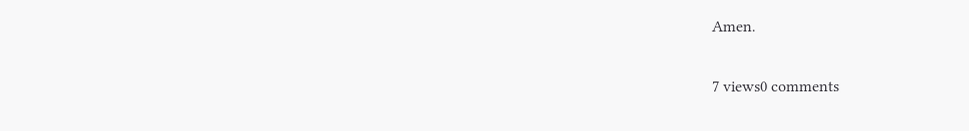Amen.

7 views0 comments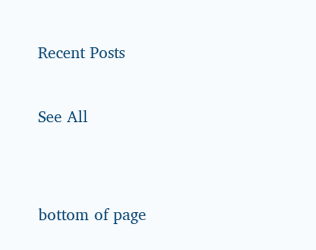Recent Posts

See All


bottom of page